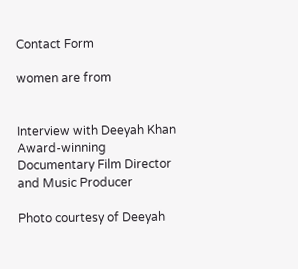Contact Form

women are from


Interview with Deeyah Khan Award-winning Documentary Film Director and Music Producer

Photo courtesy of Deeyah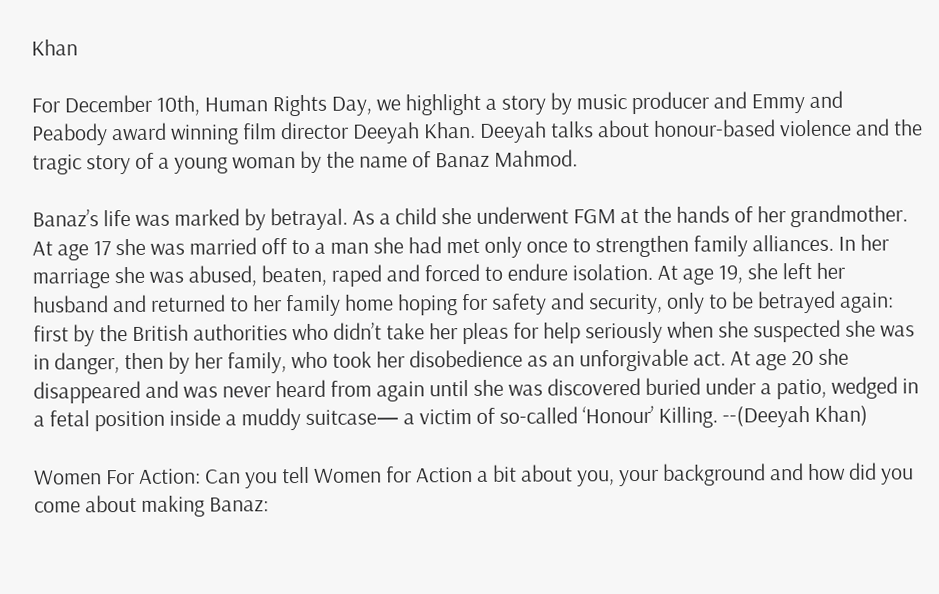Khan

For December 10th, Human Rights Day, we highlight a story by music producer and Emmy and Peabody award winning film director Deeyah Khan. Deeyah talks about honour-based violence and the tragic story of a young woman by the name of Banaz Mahmod.

Banaz’s life was marked by betrayal. As a child she underwent FGM at the hands of her grandmother. At age 17 she was married off to a man she had met only once to strengthen family alliances. In her marriage she was abused, beaten, raped and forced to endure isolation. At age 19, she left her husband and returned to her family home hoping for safety and security, only to be betrayed again: first by the British authorities who didn’t take her pleas for help seriously when she suspected she was in danger, then by her family, who took her disobedience as an unforgivable act. At age 20 she disappeared and was never heard from again until she was discovered buried under a patio, wedged in a fetal position inside a muddy suitcase— a victim of so-called ‘Honour’ Killing. --(Deeyah Khan)

Women For Action: Can you tell Women for Action a bit about you, your background and how did you come about making Banaz: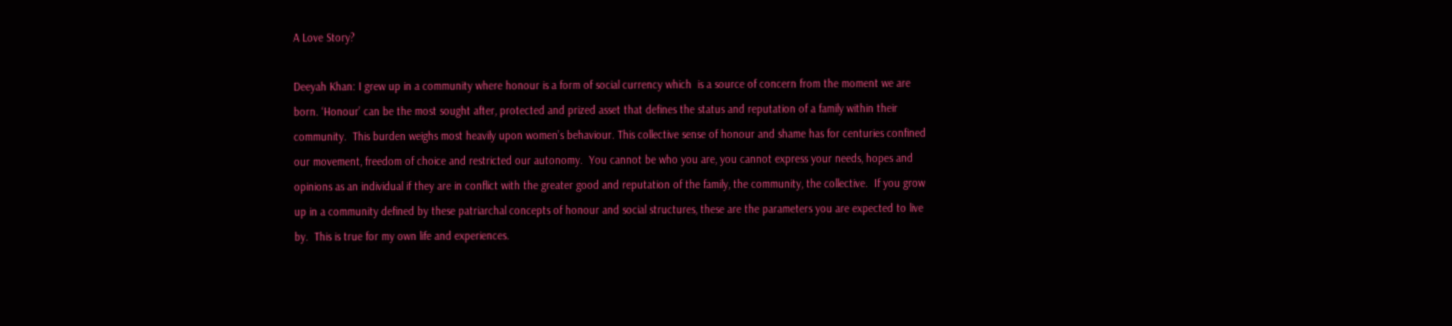A Love Story?

Deeyah Khan: I grew up in a community where honour is a form of social currency which  is a source of concern from the moment we are born. ‘Honour’ can be the most sought after, protected and prized asset that defines the status and reputation of a family within their community.  This burden weighs most heavily upon women’s behaviour. This collective sense of honour and shame has for centuries confined our movement, freedom of choice and restricted our autonomy.  You cannot be who you are, you cannot express your needs, hopes and opinions as an individual if they are in conflict with the greater good and reputation of the family, the community, the collective.  If you grow up in a community defined by these patriarchal concepts of honour and social structures, these are the parameters you are expected to live by.  This is true for my own life and experiences.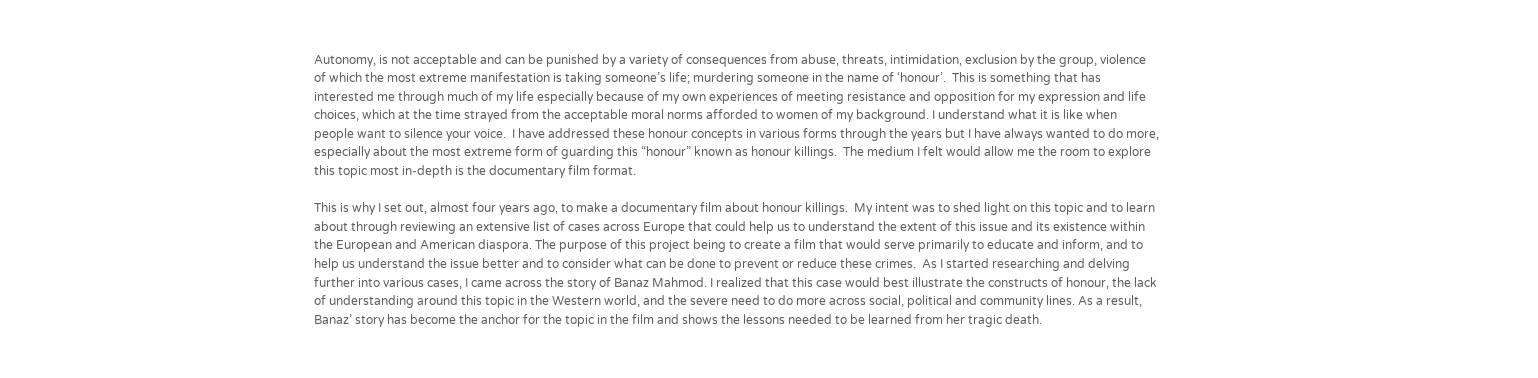Autonomy, is not acceptable and can be punished by a variety of consequences from abuse, threats, intimidation, exclusion by the group, violence of which the most extreme manifestation is taking someone’s life; murdering someone in the name of ‘honour’.  This is something that has interested me through much of my life especially because of my own experiences of meeting resistance and opposition for my expression and life choices, which at the time strayed from the acceptable moral norms afforded to women of my background. I understand what it is like when people want to silence your voice.  I have addressed these honour concepts in various forms through the years but I have always wanted to do more, especially about the most extreme form of guarding this “honour” known as honour killings.  The medium I felt would allow me the room to explore this topic most in-depth is the documentary film format.

This is why I set out, almost four years ago, to make a documentary film about honour killings.  My intent was to shed light on this topic and to learn about through reviewing an extensive list of cases across Europe that could help us to understand the extent of this issue and its existence within the European and American diaspora. The purpose of this project being to create a film that would serve primarily to educate and inform, and to help us understand the issue better and to consider what can be done to prevent or reduce these crimes.  As I started researching and delving further into various cases, I came across the story of Banaz Mahmod. I realized that this case would best illustrate the constructs of honour, the lack of understanding around this topic in the Western world, and the severe need to do more across social, political and community lines. As a result, Banaz’ story has become the anchor for the topic in the film and shows the lessons needed to be learned from her tragic death.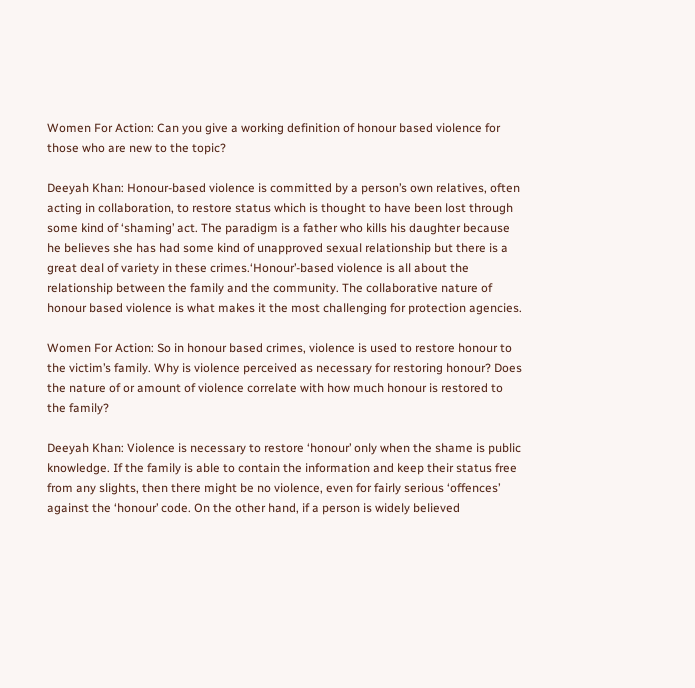Women For Action: Can you give a working definition of honour based violence for those who are new to the topic?

Deeyah Khan: Honour-based violence is committed by a person’s own relatives, often acting in collaboration, to restore status which is thought to have been lost through some kind of ‘shaming’ act. The paradigm is a father who kills his daughter because he believes she has had some kind of unapproved sexual relationship but there is a great deal of variety in these crimes.‘Honour’-based violence is all about the relationship between the family and the community. The collaborative nature of honour based violence is what makes it the most challenging for protection agencies.

Women For Action: So in honour based crimes, violence is used to restore honour to the victim’s family. Why is violence perceived as necessary for restoring honour? Does the nature of or amount of violence correlate with how much honour is restored to the family?

Deeyah Khan: Violence is necessary to restore ‘honour’ only when the shame is public knowledge. If the family is able to contain the information and keep their status free from any slights, then there might be no violence, even for fairly serious ‘offences’ against the ‘honour’ code. On the other hand, if a person is widely believed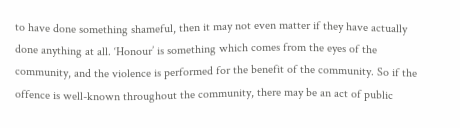to have done something shameful, then it may not even matter if they have actually done anything at all. ‘Honour’ is something which comes from the eyes of the community, and the violence is performed for the benefit of the community. So if the offence is well-known throughout the community, there may be an act of public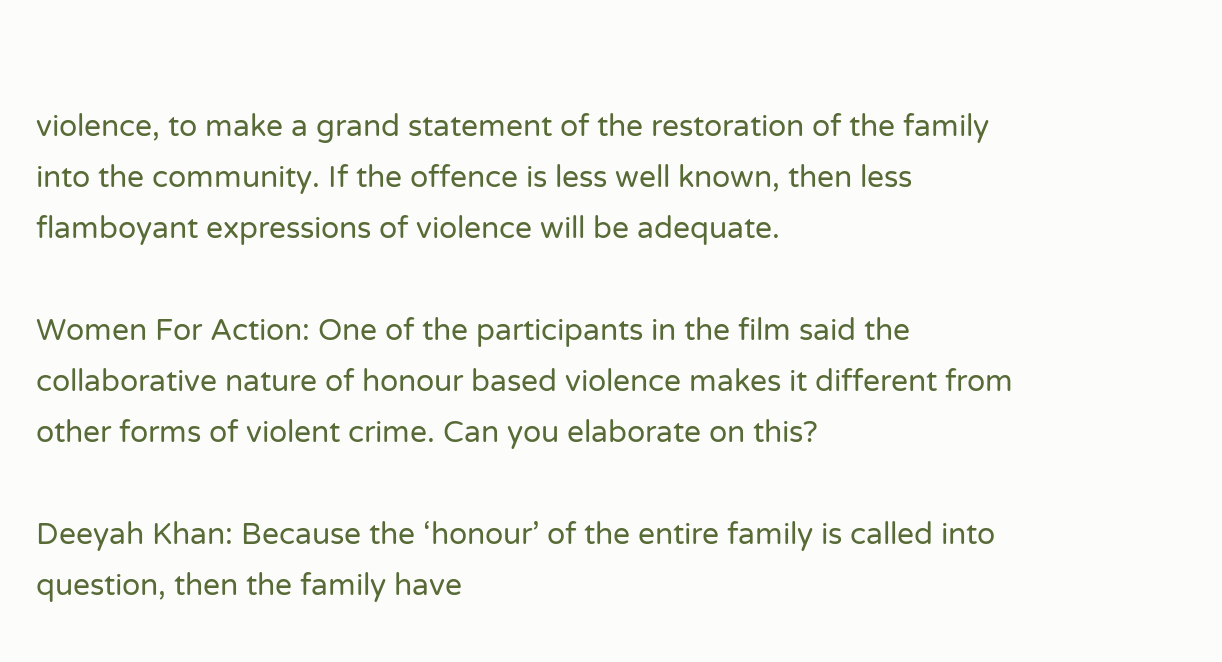violence, to make a grand statement of the restoration of the family into the community. If the offence is less well known, then less flamboyant expressions of violence will be adequate.

Women For Action: One of the participants in the film said the collaborative nature of honour based violence makes it different from other forms of violent crime. Can you elaborate on this?

Deeyah Khan: Because the ‘honour’ of the entire family is called into question, then the family have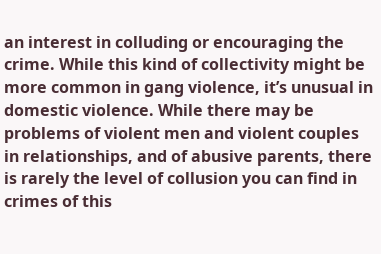an interest in colluding or encouraging the crime. While this kind of collectivity might be more common in gang violence, it’s unusual in domestic violence. While there may be problems of violent men and violent couples in relationships, and of abusive parents, there is rarely the level of collusion you can find in crimes of this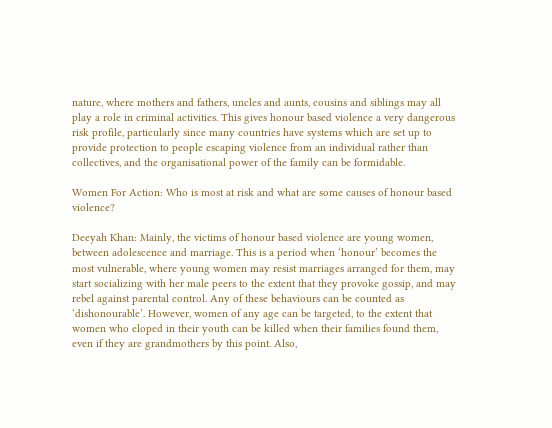nature, where mothers and fathers, uncles and aunts, cousins and siblings may all play a role in criminal activities. This gives honour based violence a very dangerous risk profile, particularly since many countries have systems which are set up to provide protection to people escaping violence from an individual rather than collectives, and the organisational power of the family can be formidable.

Women For Action: Who is most at risk and what are some causes of honour based violence?

Deeyah Khan: Mainly, the victims of honour based violence are young women, between adolescence and marriage. This is a period when ‘honour’ becomes the most vulnerable, where young women may resist marriages arranged for them, may start socializing with her male peers to the extent that they provoke gossip, and may rebel against parental control. Any of these behaviours can be counted as ‘dishonourable’. However, women of any age can be targeted, to the extent that women who eloped in their youth can be killed when their families found them, even if they are grandmothers by this point. Also,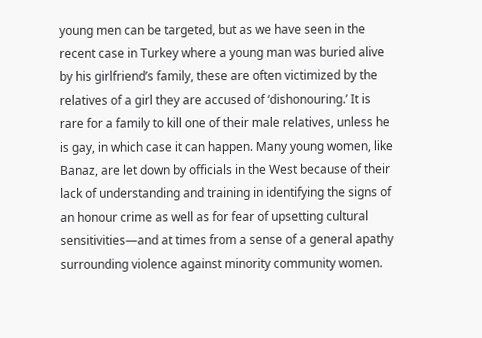young men can be targeted, but as we have seen in the recent case in Turkey where a young man was buried alive by his girlfriend’s family, these are often victimized by the relatives of a girl they are accused of ‘dishonouring.’ It is rare for a family to kill one of their male relatives, unless he is gay, in which case it can happen. Many young women, like Banaz, are let down by officials in the West because of their lack of understanding and training in identifying the signs of an honour crime as well as for fear of upsetting cultural sensitivities—and at times from a sense of a general apathy surrounding violence against minority community women.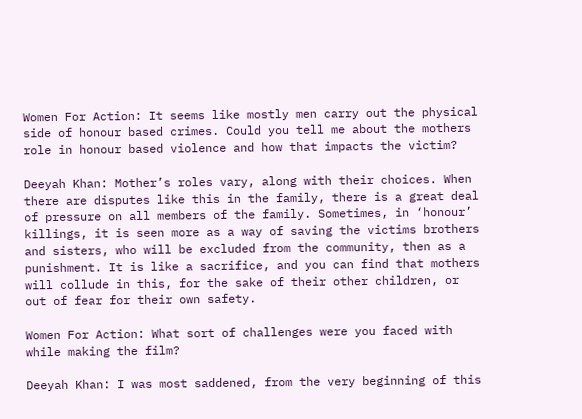Women For Action: It seems like mostly men carry out the physical side of honour based crimes. Could you tell me about the mothers role in honour based violence and how that impacts the victim?

Deeyah Khan: Mother’s roles vary, along with their choices. When there are disputes like this in the family, there is a great deal of pressure on all members of the family. Sometimes, in ‘honour’ killings, it is seen more as a way of saving the victims brothers and sisters, who will be excluded from the community, then as a punishment. It is like a sacrifice, and you can find that mothers will collude in this, for the sake of their other children, or out of fear for their own safety.

Women For Action: What sort of challenges were you faced with while making the film?

Deeyah Khan: I was most saddened, from the very beginning of this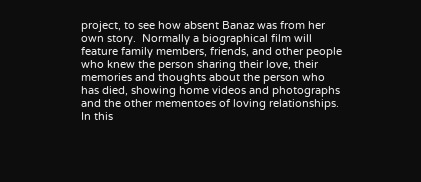project, to see how absent Banaz was from her own story.  Normally a biographical film will feature family members, friends, and other people who knew the person sharing their love, their memories and thoughts about the person who has died, showing home videos and photographs and the other mementoes of loving relationships.  In this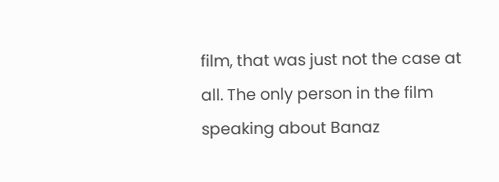film, that was just not the case at all. The only person in the film speaking about Banaz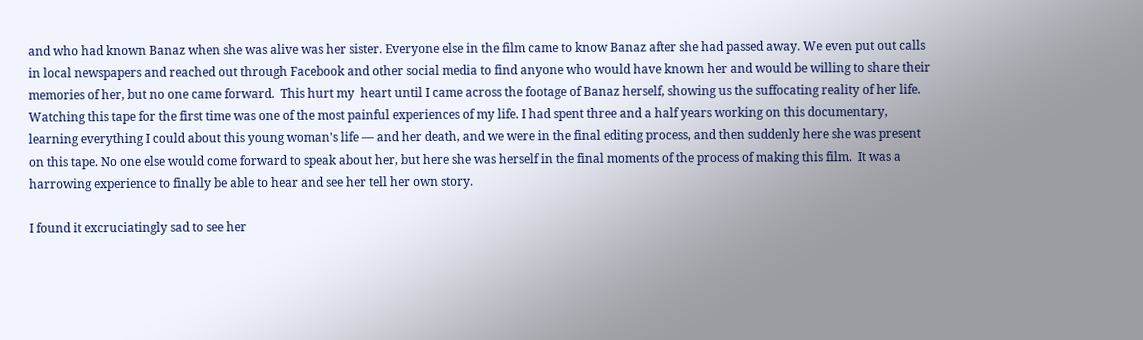and who had known Banaz when she was alive was her sister. Everyone else in the film came to know Banaz after she had passed away. We even put out calls in local newspapers and reached out through Facebook and other social media to find anyone who would have known her and would be willing to share their memories of her, but no one came forward.  This hurt my  heart until I came across the footage of Banaz herself, showing us the suffocating reality of her life.  Watching this tape for the first time was one of the most painful experiences of my life. I had spent three and a half years working on this documentary, learning everything I could about this young woman's life — and her death, and we were in the final editing process, and then suddenly here she was present on this tape. No one else would come forward to speak about her, but here she was herself in the final moments of the process of making this film.  It was a harrowing experience to finally be able to hear and see her tell her own story.

I found it excruciatingly sad to see her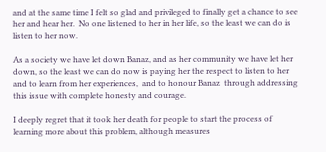and at the same time I felt so glad and privileged to finally get a chance to see her and hear her.  No one listened to her in her life, so the least we can do is listen to her now.

As a society we have let down Banaz, and as her community we have let her down, so the least we can do now is paying her the respect to listen to her and to learn from her experiences,  and to honour Banaz  through addressing this issue with complete honesty and courage.

I deeply regret that it took her death for people to start the process of learning more about this problem, although measures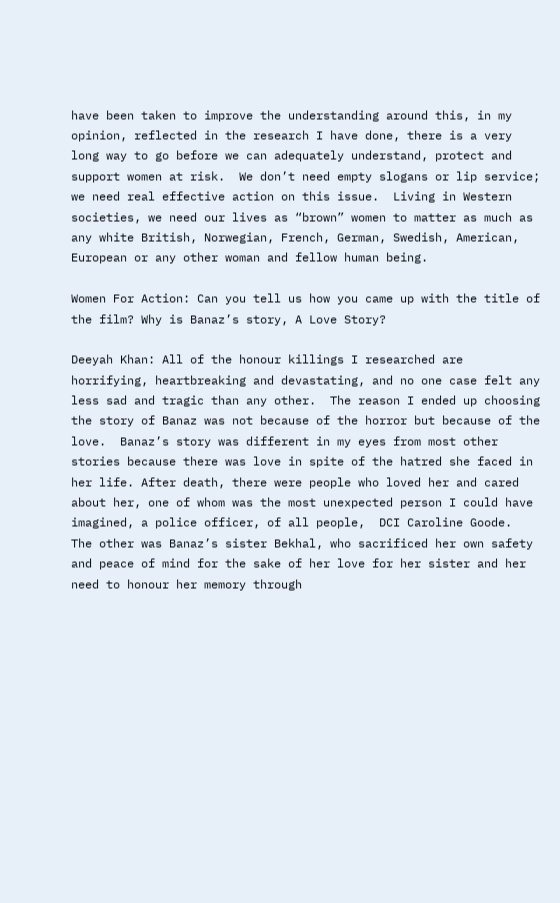have been taken to improve the understanding around this, in my opinion, reflected in the research I have done, there is a very long way to go before we can adequately understand, protect and support women at risk.  We don’t need empty slogans or lip service; we need real effective action on this issue.  Living in Western societies, we need our lives as “brown” women to matter as much as any white British, Norwegian, French, German, Swedish, American, European or any other woman and fellow human being.

Women For Action: Can you tell us how you came up with the title of the film? Why is Banaz’s story, A Love Story?

Deeyah Khan: All of the honour killings I researched are horrifying, heartbreaking and devastating, and no one case felt any less sad and tragic than any other.  The reason I ended up choosing the story of Banaz was not because of the horror but because of the love.  Banaz’s story was different in my eyes from most other stories because there was love in spite of the hatred she faced in her life. After death, there were people who loved her and cared about her, one of whom was the most unexpected person I could have imagined, a police officer, of all people,  DCI Caroline Goode.   The other was Banaz’s sister Bekhal, who sacrificed her own safety and peace of mind for the sake of her love for her sister and her need to honour her memory through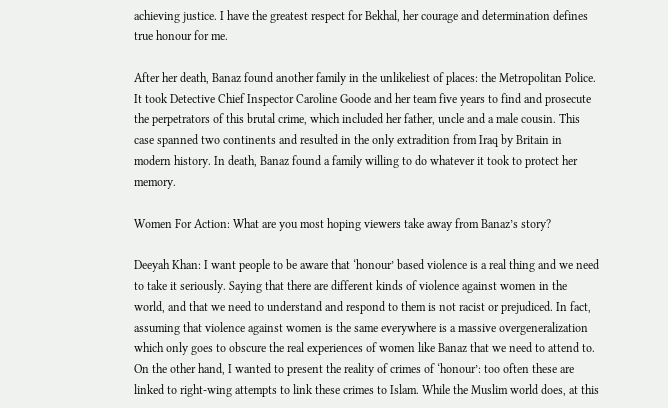achieving justice. I have the greatest respect for Bekhal, her courage and determination defines true honour for me.

After her death, Banaz found another family in the unlikeliest of places: the Metropolitan Police. It took Detective Chief Inspector Caroline Goode and her team five years to find and prosecute the perpetrators of this brutal crime, which included her father, uncle and a male cousin. This case spanned two continents and resulted in the only extradition from Iraq by Britain in modern history. In death, Banaz found a family willing to do whatever it took to protect her memory.

Women For Action: What are you most hoping viewers take away from Banaz’s story?

Deeyah Khan: I want people to be aware that ‘honour’ based violence is a real thing and we need to take it seriously. Saying that there are different kinds of violence against women in the world, and that we need to understand and respond to them is not racist or prejudiced. In fact, assuming that violence against women is the same everywhere is a massive overgeneralization which only goes to obscure the real experiences of women like Banaz that we need to attend to. On the other hand, I wanted to present the reality of crimes of ‘honour’: too often these are linked to right-wing attempts to link these crimes to Islam. While the Muslim world does, at this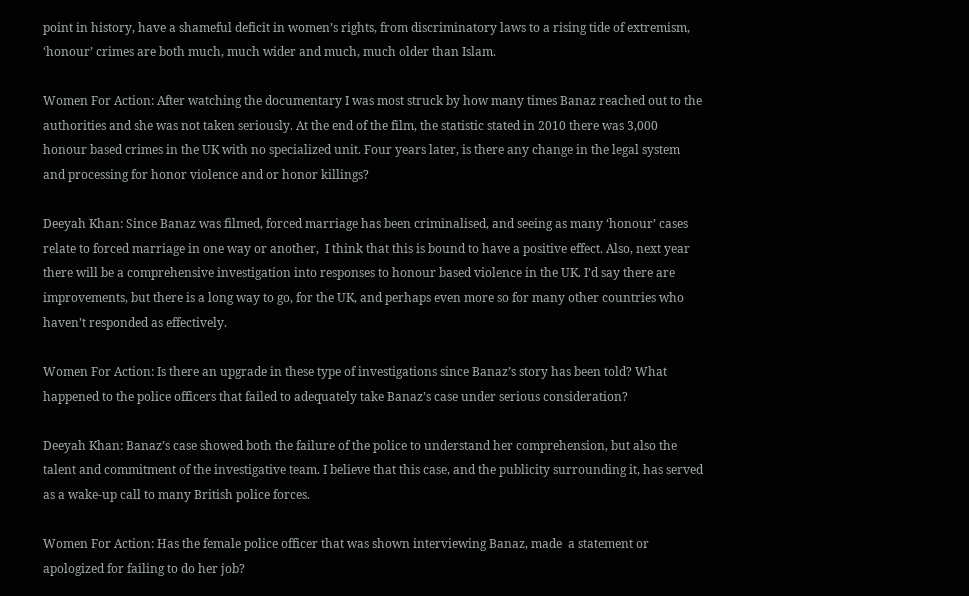point in history, have a shameful deficit in women’s rights, from discriminatory laws to a rising tide of extremism, ‘honour’ crimes are both much, much wider and much, much older than Islam.

Women For Action: After watching the documentary I was most struck by how many times Banaz reached out to the authorities and she was not taken seriously. At the end of the film, the statistic stated in 2010 there was 3,000 honour based crimes in the UK with no specialized unit. Four years later, is there any change in the legal system and processing for honor violence and or honor killings?

Deeyah Khan: Since Banaz was filmed, forced marriage has been criminalised, and seeing as many ‘honour’ cases relate to forced marriage in one way or another,  I think that this is bound to have a positive effect. Also, next year there will be a comprehensive investigation into responses to honour based violence in the UK. I’d say there are improvements, but there is a long way to go, for the UK, and perhaps even more so for many other countries who haven’t responded as effectively.

Women For Action: Is there an upgrade in these type of investigations since Banaz’s story has been told? What happened to the police officers that failed to adequately take Banaz’s case under serious consideration?

Deeyah Khan: Banaz’s case showed both the failure of the police to understand her comprehension, but also the talent and commitment of the investigative team. I believe that this case, and the publicity surrounding it, has served as a wake-up call to many British police forces.

Women For Action: Has the female police officer that was shown interviewing Banaz, made  a statement or apologized for failing to do her job?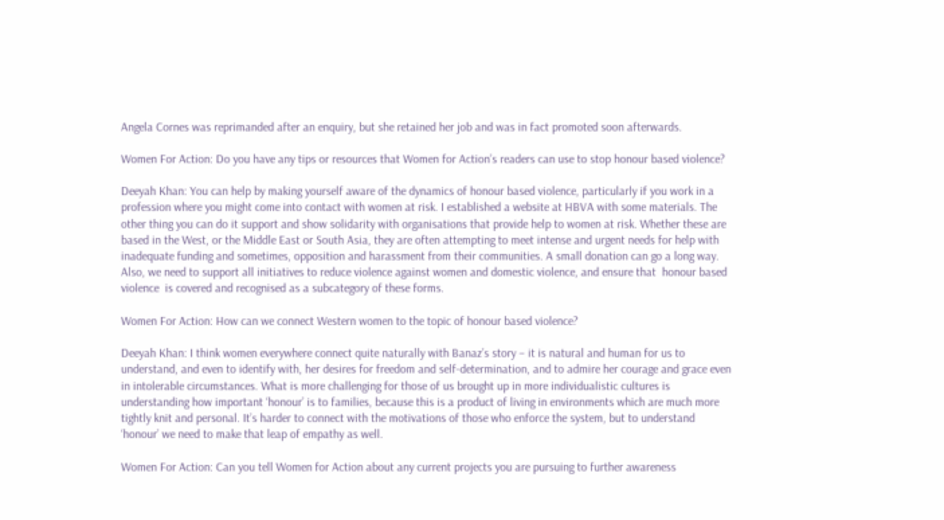Angela Cornes was reprimanded after an enquiry, but she retained her job and was in fact promoted soon afterwards.

Women For Action: Do you have any tips or resources that Women for Action’s readers can use to stop honour based violence?

Deeyah Khan: You can help by making yourself aware of the dynamics of honour based violence, particularly if you work in a profession where you might come into contact with women at risk. I established a website at HBVA with some materials. The other thing you can do it support and show solidarity with organisations that provide help to women at risk. Whether these are based in the West, or the Middle East or South Asia, they are often attempting to meet intense and urgent needs for help with inadequate funding and sometimes, opposition and harassment from their communities. A small donation can go a long way. Also, we need to support all initiatives to reduce violence against women and domestic violence, and ensure that  honour based violence  is covered and recognised as a subcategory of these forms.

Women For Action: How can we connect Western women to the topic of honour based violence?

Deeyah Khan: I think women everywhere connect quite naturally with Banaz’s story – it is natural and human for us to understand, and even to identify with, her desires for freedom and self-determination, and to admire her courage and grace even in intolerable circumstances. What is more challenging for those of us brought up in more individualistic cultures is understanding how important ‘honour’ is to families, because this is a product of living in environments which are much more tightly knit and personal. It’s harder to connect with the motivations of those who enforce the system, but to understand ‘honour’ we need to make that leap of empathy as well.

Women For Action: Can you tell Women for Action about any current projects you are pursuing to further awareness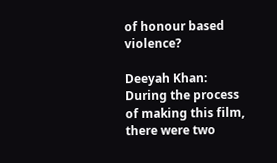of honour based violence?

Deeyah Khan: During the process of making this film, there were two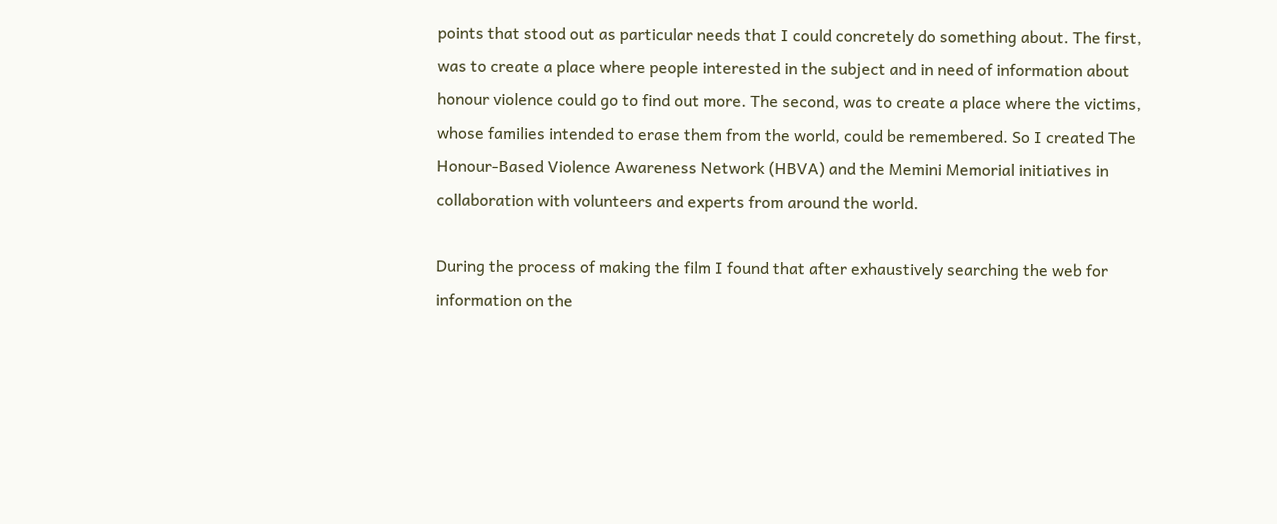points that stood out as particular needs that I could concretely do something about. The first, was to create a place where people interested in the subject and in need of information about honour violence could go to find out more. The second, was to create a place where the victims, whose families intended to erase them from the world, could be remembered. So I created The Honour-Based Violence Awareness Network (HBVA) and the Memini Memorial initiatives in collaboration with volunteers and experts from around the world.

During the process of making the film I found that after exhaustively searching the web for information on the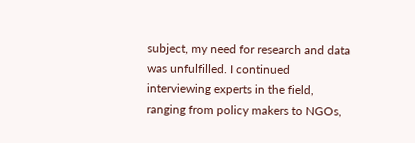subject, my need for research and data was unfulfilled. I continued interviewing experts in the field, ranging from policy makers to NGOs,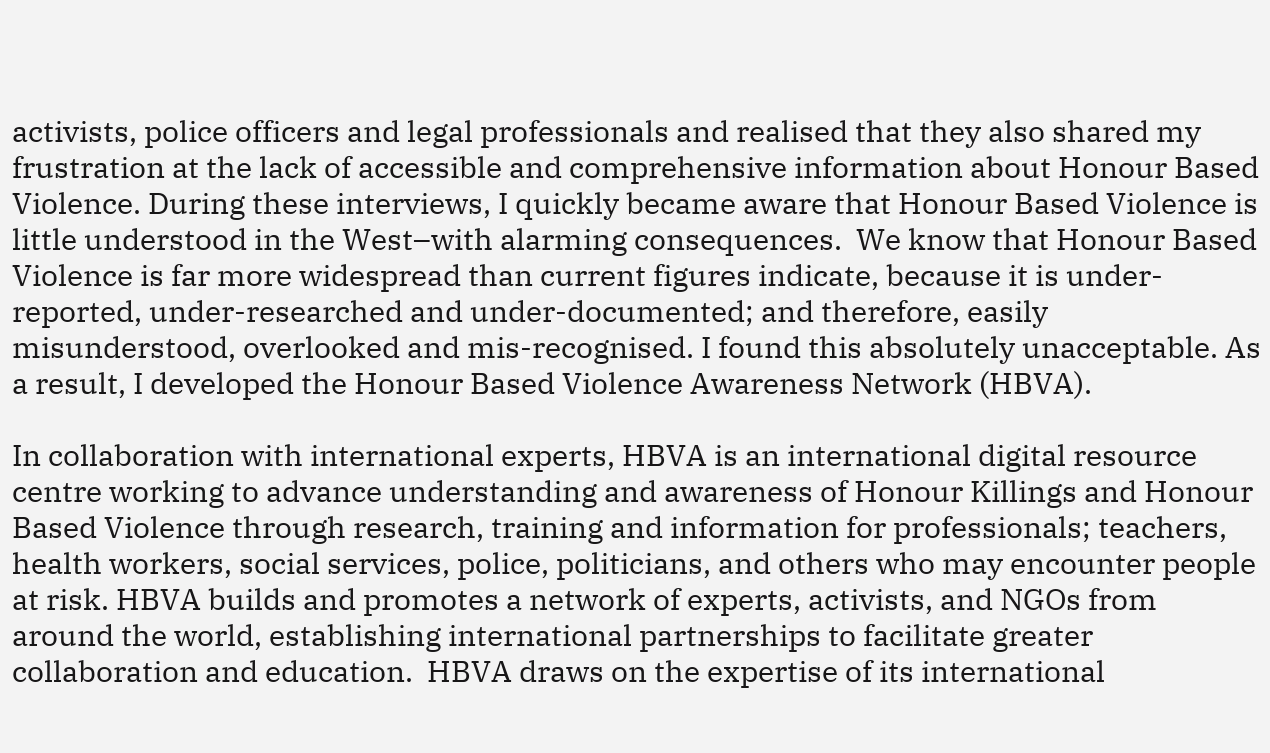activists, police officers and legal professionals and realised that they also shared my frustration at the lack of accessible and comprehensive information about Honour Based Violence. During these interviews, I quickly became aware that Honour Based Violence is little understood in the West–with alarming consequences.  We know that Honour Based Violence is far more widespread than current figures indicate, because it is under-reported, under-researched and under-documented; and therefore, easily misunderstood, overlooked and mis-recognised. I found this absolutely unacceptable. As a result, I developed the Honour Based Violence Awareness Network (HBVA).

In collaboration with international experts, HBVA is an international digital resource centre working to advance understanding and awareness of Honour Killings and Honour Based Violence through research, training and information for professionals; teachers, health workers, social services, police, politicians, and others who may encounter people at risk. HBVA builds and promotes a network of experts, activists, and NGOs from around the world, establishing international partnerships to facilitate greater collaboration and education.  HBVA draws on the expertise of its international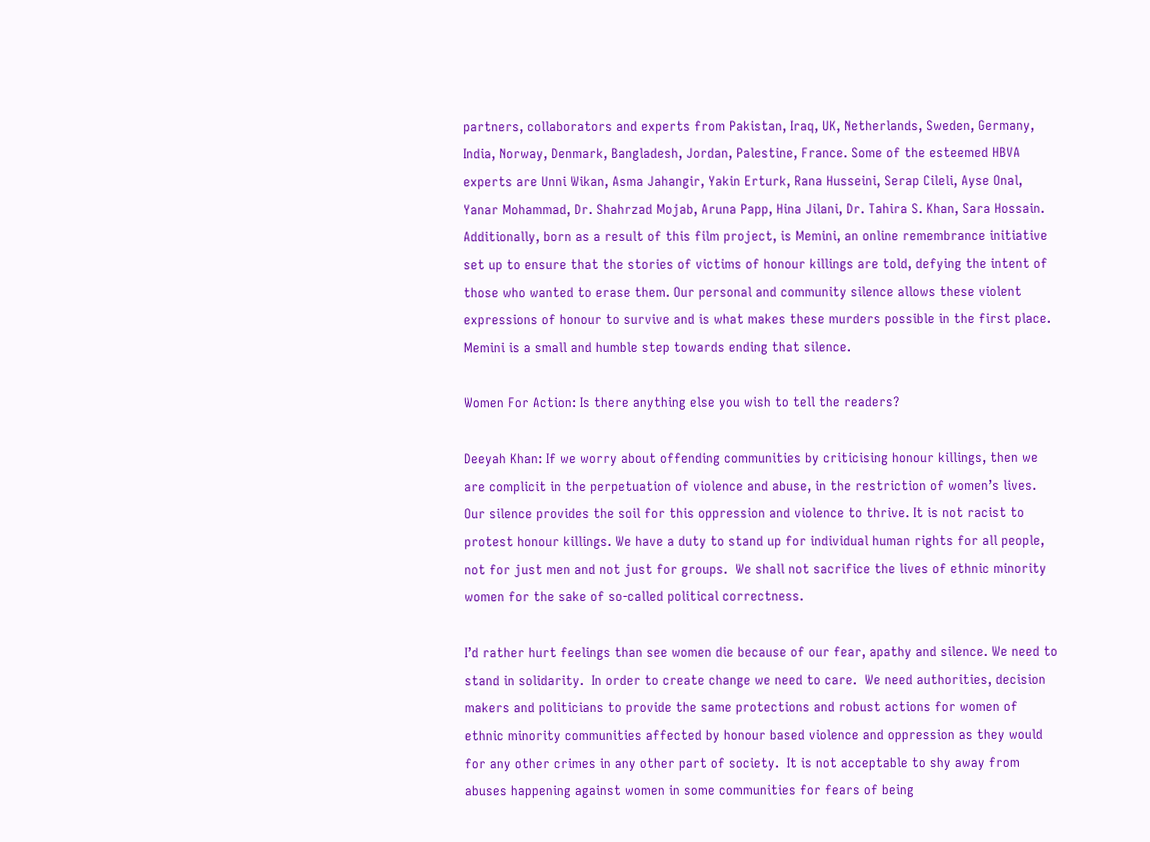partners, collaborators and experts from Pakistan, Iraq, UK, Netherlands, Sweden, Germany, India, Norway, Denmark, Bangladesh, Jordan, Palestine, France. Some of the esteemed HBVA experts are Unni Wikan, Asma Jahangir, Yakin Erturk, Rana Husseini, Serap Cileli, Ayse Onal, Yanar Mohammad, Dr. Shahrzad Mojab, Aruna Papp, Hina Jilani, Dr. Tahira S. Khan, Sara Hossain.  Additionally, born as a result of this film project, is Memini, an online remembrance initiative set up to ensure that the stories of victims of honour killings are told, defying the intent of those who wanted to erase them. Our personal and community silence allows these violent expressions of honour to survive and is what makes these murders possible in the first place. Memini is a small and humble step towards ending that silence.

Women For Action: Is there anything else you wish to tell the readers?

Deeyah Khan: If we worry about offending communities by criticising honour killings, then we are complicit in the perpetuation of violence and abuse, in the restriction of women’s lives. Our silence provides the soil for this oppression and violence to thrive. It is not racist to protest honour killings. We have a duty to stand up for individual human rights for all people, not for just men and not just for groups.  We shall not sacrifice the lives of ethnic minority women for the sake of so-called political correctness.

I’d rather hurt feelings than see women die because of our fear, apathy and silence. We need to stand in solidarity.  In order to create change we need to care.  We need authorities, decision makers and politicians to provide the same protections and robust actions for women of ethnic minority communities affected by honour based violence and oppression as they would for any other crimes in any other part of society.  It is not acceptable to shy away from abuses happening against women in some communities for fears of being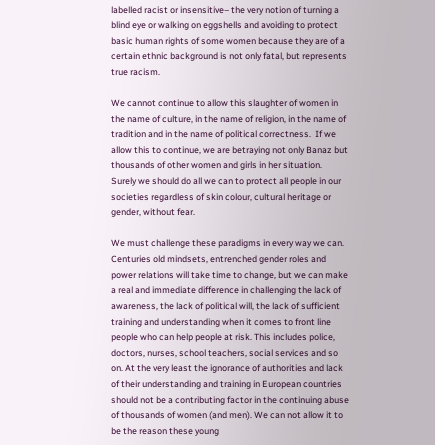labelled racist or insensitive– the very notion of turning a blind eye or walking on eggshells and avoiding to protect basic human rights of some women because they are of a certain ethnic background is not only fatal, but represents true racism.

We cannot continue to allow this slaughter of women in the name of culture, in the name of religion, in the name of tradition and in the name of political correctness.  If we allow this to continue, we are betraying not only Banaz but thousands of other women and girls in her situation.  Surely we should do all we can to protect all people in our societies regardless of skin colour, cultural heritage or gender, without fear.

We must challenge these paradigms in every way we can.  Centuries old mindsets, entrenched gender roles and power relations will take time to change, but we can make a real and immediate difference in challenging the lack of awareness, the lack of political will, the lack of sufficient training and understanding when it comes to front line people who can help people at risk. This includes police, doctors, nurses, school teachers, social services and so on. At the very least the ignorance of authorities and lack of their understanding and training in European countries should not be a contributing factor in the continuing abuse of thousands of women (and men). We can not allow it to be the reason these young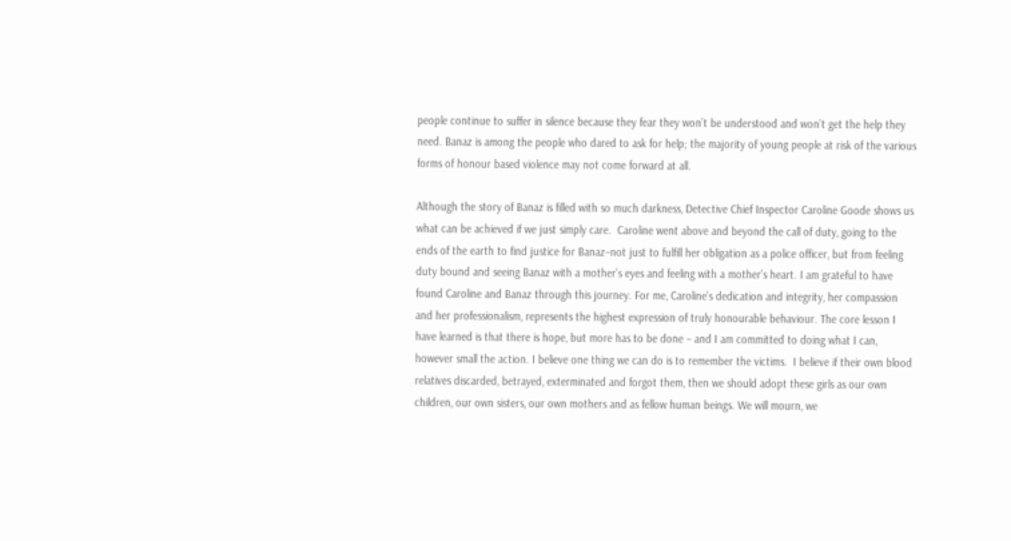people continue to suffer in silence because they fear they won’t be understood and won’t get the help they need. Banaz is among the people who dared to ask for help; the majority of young people at risk of the various forms of honour based violence may not come forward at all.

Although the story of Banaz is filled with so much darkness, Detective Chief Inspector Caroline Goode shows us what can be achieved if we just simply care.  Caroline went above and beyond the call of duty, going to the ends of the earth to find justice for Banaz–not just to fulfill her obligation as a police officer, but from feeling duty bound and seeing Banaz with a mother’s eyes and feeling with a mother’s heart. I am grateful to have found Caroline and Banaz through this journey. For me, Caroline’s dedication and integrity, her compassion and her professionalism, represents the highest expression of truly honourable behaviour. The core lesson I have learned is that there is hope, but more has to be done – and I am committed to doing what I can, however small the action. I believe one thing we can do is to remember the victims.  I believe if their own blood relatives discarded, betrayed, exterminated and forgot them, then we should adopt these girls as our own children, our own sisters, our own mothers and as fellow human beings. We will mourn, we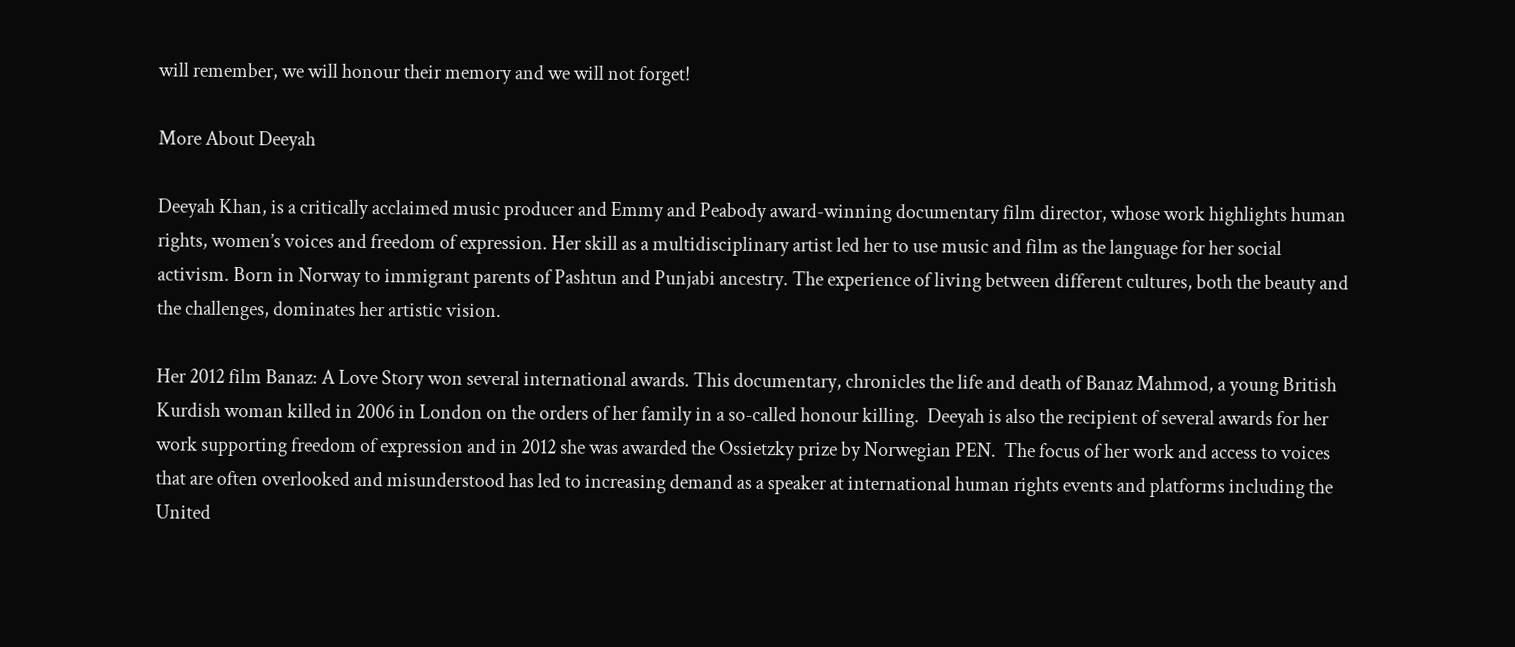will remember, we will honour their memory and we will not forget!

More About Deeyah

Deeyah Khan, is a critically acclaimed music producer and Emmy and Peabody award-winning documentary film director, whose work highlights human rights, women’s voices and freedom of expression. Her skill as a multidisciplinary artist led her to use music and film as the language for her social activism. Born in Norway to immigrant parents of Pashtun and Punjabi ancestry. The experience of living between different cultures, both the beauty and the challenges, dominates her artistic vision.

Her 2012 film Banaz: A Love Story won several international awards. This documentary, chronicles the life and death of Banaz Mahmod, a young British Kurdish woman killed in 2006 in London on the orders of her family in a so-called honour killing.  Deeyah is also the recipient of several awards for her work supporting freedom of expression and in 2012 she was awarded the Ossietzky prize by Norwegian PEN.  The focus of her work and access to voices that are often overlooked and misunderstood has led to increasing demand as a speaker at international human rights events and platforms including the United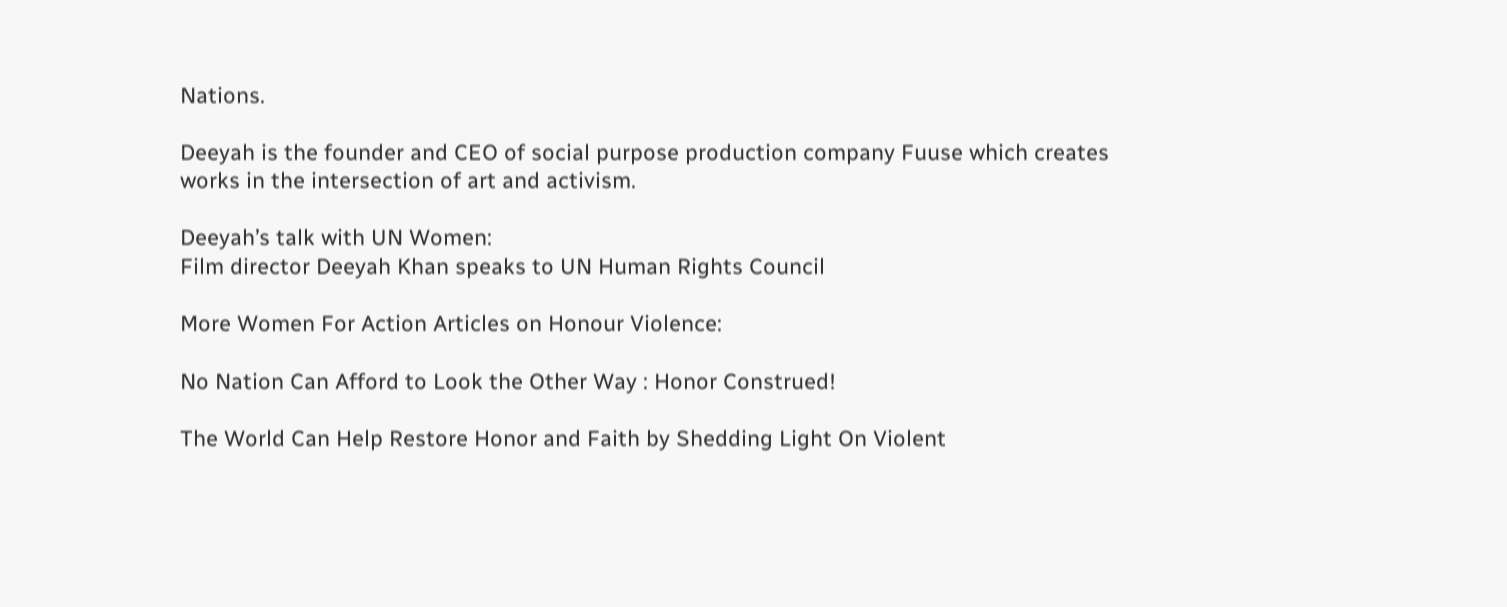Nations.

Deeyah is the founder and CEO of social purpose production company Fuuse which creates works in the intersection of art and activism.

Deeyah’s talk with UN Women:
Film director Deeyah Khan speaks to UN Human Rights Council

More Women For Action Articles on Honour Violence:

No Nation Can Afford to Look the Other Way : Honor Construed!

The World Can Help Restore Honor and Faith by Shedding Light On Violent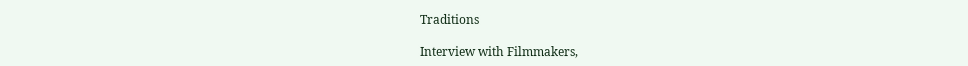Traditions

Interview with Filmmakers,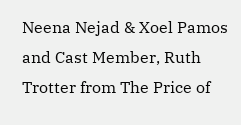Neena Nejad & Xoel Pamos and Cast Member, Ruth Trotter from The Price of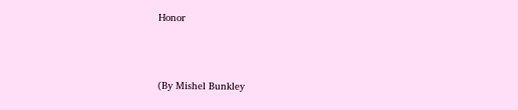Honor



(By Mishel Bunkley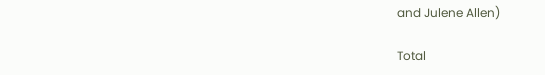and Julene Allen)

Total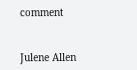comment


Julene Allen